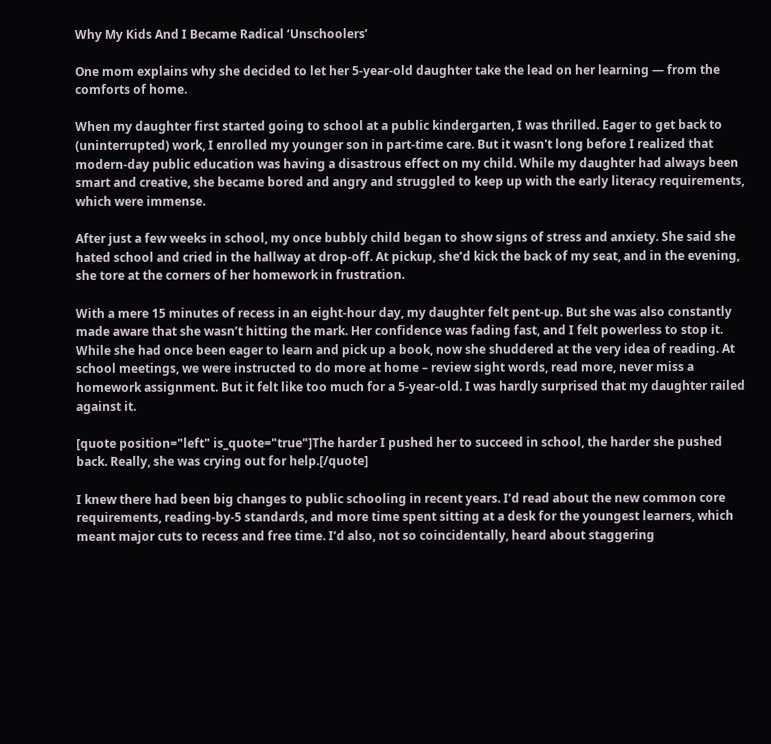Why My Kids And I Became Radical ‘Unschoolers’

One mom explains why she decided to let her 5-year-old daughter take the lead on her learning — from the comforts of home.

When my daughter first started going to school at a public kindergarten, I was thrilled. Eager to get back to (uninterrupted) work, I enrolled my younger son in part-time care. But it wasn't long before I realized that modern-day public education was having a disastrous effect on my child. While my daughter had always been smart and creative, she became bored and angry and struggled to keep up with the early literacy requirements, which were immense.

After just a few weeks in school, my once bubbly child began to show signs of stress and anxiety. She said she hated school and cried in the hallway at drop-off. At pickup, she’d kick the back of my seat, and in the evening, she tore at the corners of her homework in frustration.

With a mere 15 minutes of recess in an eight-hour day, my daughter felt pent-up. But she was also constantly made aware that she wasn’t hitting the mark. Her confidence was fading fast, and I felt powerless to stop it. While she had once been eager to learn and pick up a book, now she shuddered at the very idea of reading. At school meetings, we were instructed to do more at home – review sight words, read more, never miss a homework assignment. But it felt like too much for a 5-year-old. I was hardly surprised that my daughter railed against it.

[quote position="left" is_quote="true"]The harder I pushed her to succeed in school, the harder she pushed back. Really, she was crying out for help.[/quote]

I knew there had been big changes to public schooling in recent years. I’d read about the new common core requirements, reading-by-5 standards, and more time spent sitting at a desk for the youngest learners, which meant major cuts to recess and free time. I’d also, not so coincidentally, heard about staggering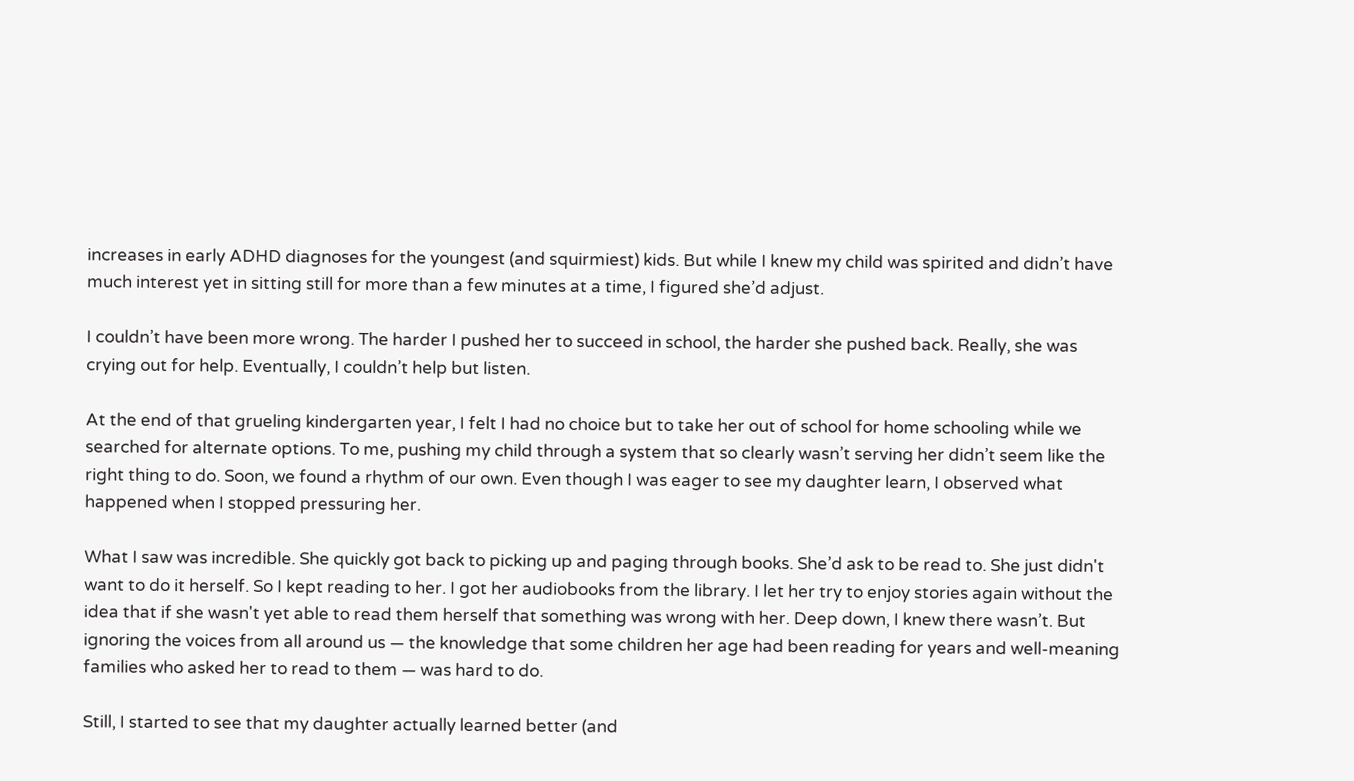increases in early ADHD diagnoses for the youngest (and squirmiest) kids. But while I knew my child was spirited and didn’t have much interest yet in sitting still for more than a few minutes at a time, I figured she’d adjust.

I couldn’t have been more wrong. The harder I pushed her to succeed in school, the harder she pushed back. Really, she was crying out for help. Eventually, I couldn’t help but listen.

At the end of that grueling kindergarten year, I felt I had no choice but to take her out of school for home schooling while we searched for alternate options. To me, pushing my child through a system that so clearly wasn’t serving her didn’t seem like the right thing to do. Soon, we found a rhythm of our own. Even though I was eager to see my daughter learn, I observed what happened when I stopped pressuring her.

What I saw was incredible. She quickly got back to picking up and paging through books. She’d ask to be read to. She just didn't want to do it herself. So I kept reading to her. I got her audiobooks from the library. I let her try to enjoy stories again without the idea that if she wasn't yet able to read them herself that something was wrong with her. Deep down, I knew there wasn’t. But ignoring the voices from all around us — the knowledge that some children her age had been reading for years and well-meaning families who asked her to read to them — was hard to do.

Still, I started to see that my daughter actually learned better (and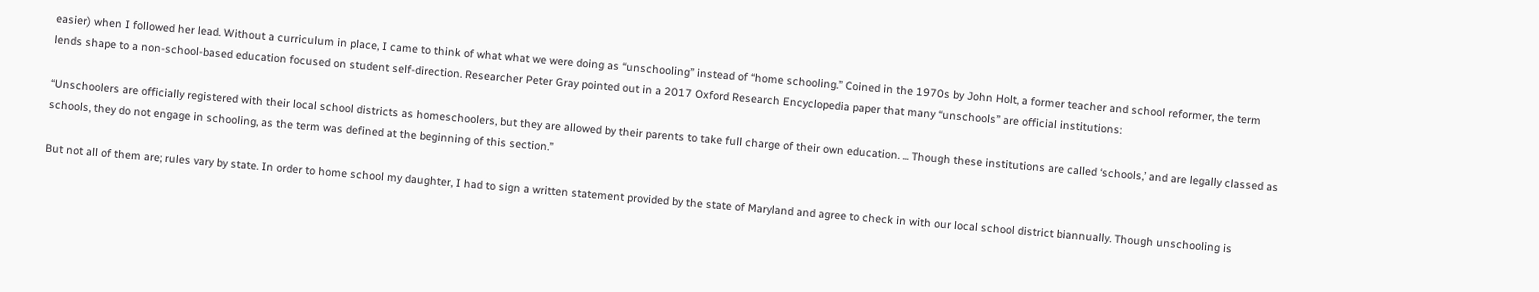easier) when I followed her lead. Without a curriculum in place, I came to think of what what we were doing as “unschooling” instead of “home schooling.” Coined in the 1970s by John Holt, a former teacher and school reformer, the term lends shape to a non-school-based education focused on student self-direction. Researcher Peter Gray pointed out in a 2017 Oxford Research Encyclopedia paper that many “unschools” are official institutions:

“Unschoolers are officially registered with their local school districts as homeschoolers, but they are allowed by their parents to take full charge of their own education. ... Though these institutions are called ‘schools,’ and are legally classed as schools, they do not engage in schooling, as the term was defined at the beginning of this section.”

But not all of them are; rules vary by state. In order to home school my daughter, I had to sign a written statement provided by the state of Maryland and agree to check in with our local school district biannually. Though unschooling is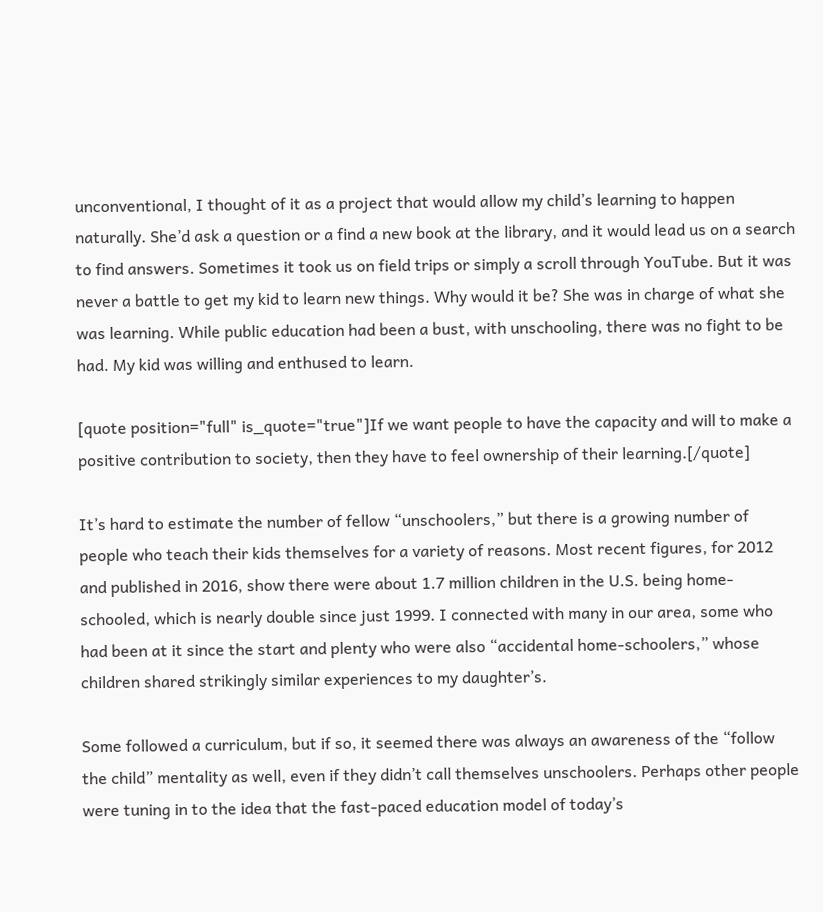unconventional, I thought of it as a project that would allow my child’s learning to happen naturally. She’d ask a question or a find a new book at the library, and it would lead us on a search to find answers. Sometimes it took us on field trips or simply a scroll through YouTube. But it was never a battle to get my kid to learn new things. Why would it be? She was in charge of what she was learning. While public education had been a bust, with unschooling, there was no fight to be had. My kid was willing and enthused to learn.

[quote position="full" is_quote="true"]If we want people to have the capacity and will to make a positive contribution to society, then they have to feel ownership of their learning.[/quote]

It’s hard to estimate the number of fellow “unschoolers,” but there is a growing number of people who teach their kids themselves for a variety of reasons. Most recent figures, for 2012 and published in 2016, show there were about 1.7 million children in the U.S. being home-schooled, which is nearly double since just 1999. I connected with many in our area, some who had been at it since the start and plenty who were also “accidental home-schoolers,” whose children shared strikingly similar experiences to my daughter’s.

Some followed a curriculum, but if so, it seemed there was always an awareness of the “follow the child” mentality as well, even if they didn’t call themselves unschoolers. Perhaps other people were tuning in to the idea that the fast-paced education model of today’s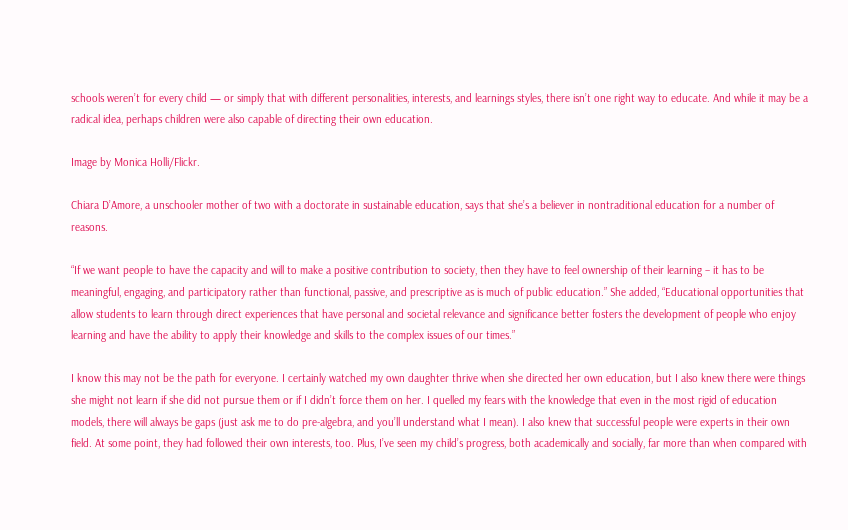schools weren’t for every child — or simply that with different personalities, interests, and learnings styles, there isn’t one right way to educate. And while it may be a radical idea, perhaps children were also capable of directing their own education.

Image by Monica Holli/Flickr.

Chiara D’Amore, a unschooler mother of two with a doctorate in sustainable education, says that she’s a believer in nontraditional education for a number of reasons.

“If we want people to have the capacity and will to make a positive contribution to society, then they have to feel ownership of their learning – it has to be meaningful, engaging, and participatory rather than functional, passive, and prescriptive as is much of public education.” She added, “Educational opportunities that allow students to learn through direct experiences that have personal and societal relevance and significance better fosters the development of people who enjoy learning and have the ability to apply their knowledge and skills to the complex issues of our times.”

I know this may not be the path for everyone. I certainly watched my own daughter thrive when she directed her own education, but I also knew there were things she might not learn if she did not pursue them or if I didn’t force them on her. I quelled my fears with the knowledge that even in the most rigid of education models, there will always be gaps (just ask me to do pre-algebra, and you’ll understand what I mean). I also knew that successful people were experts in their own field. At some point, they had followed their own interests, too. Plus, I’ve seen my child’s progress, both academically and socially, far more than when compared with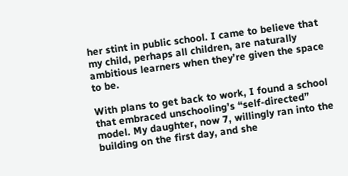her stint in public school. I came to believe that my child, perhaps all children, are naturally ambitious learners when they’re given the space to be.

With plans to get back to work, I found a school that embraced unschooling’s “self-directed” model. My daughter, now 7, willingly ran into the building on the first day, and she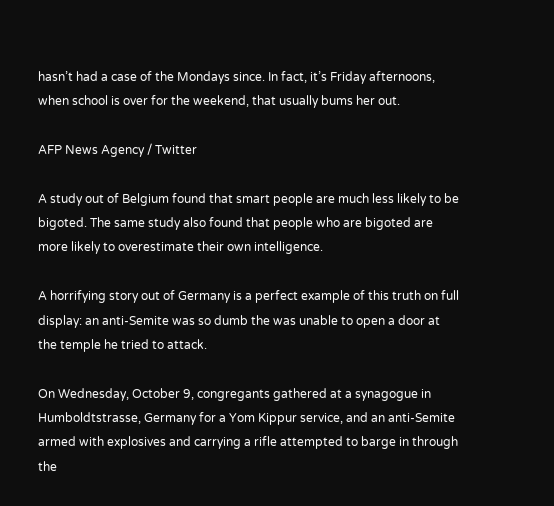hasn’t had a case of the Mondays since. In fact, it’s Friday afternoons, when school is over for the weekend, that usually bums her out.

AFP News Agency / Twitter

A study out of Belgium found that smart people are much less likely to be bigoted. The same study also found that people who are bigoted are more likely to overestimate their own intelligence.

A horrifying story out of Germany is a perfect example of this truth on full display: an anti-Semite was so dumb the was unable to open a door at the temple he tried to attack.

On Wednesday, October 9, congregants gathered at a synagogue in Humboldtstrasse, Germany for a Yom Kippur service, and an anti-Semite armed with explosives and carrying a rifle attempted to barge in through the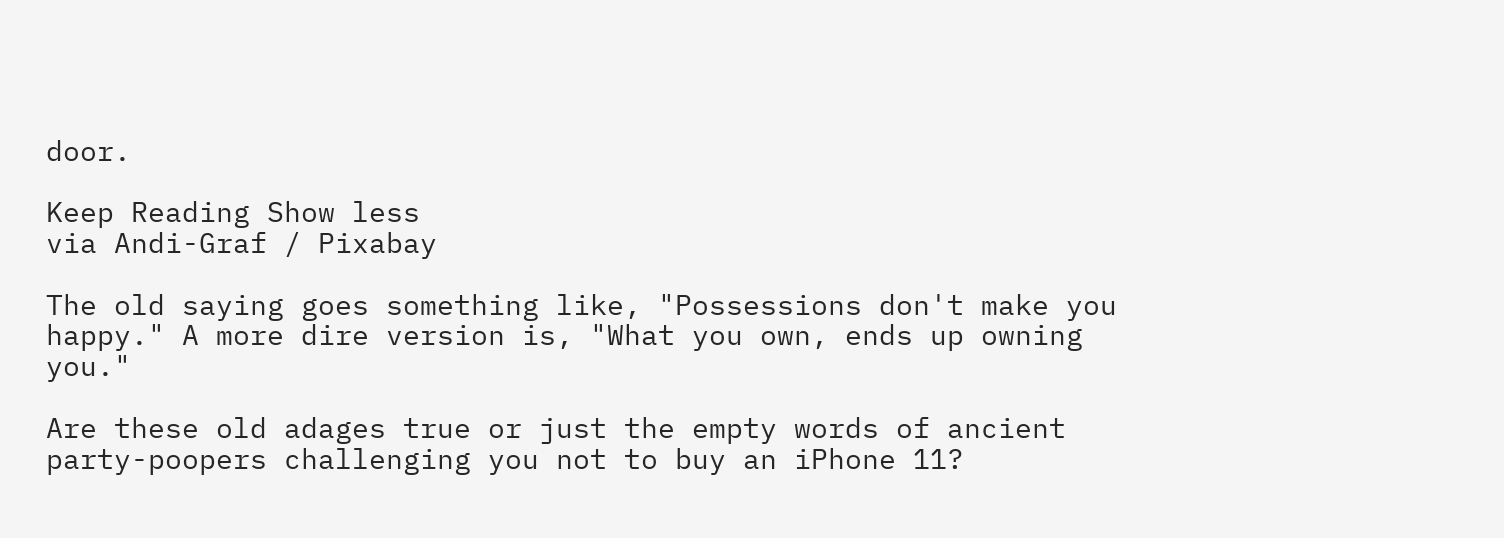door.

Keep Reading Show less
via Andi-Graf / Pixabay

The old saying goes something like, "Possessions don't make you happy." A more dire version is, "What you own, ends up owning you."

Are these old adages true or just the empty words of ancient party-poopers challenging you not to buy an iPhone 11?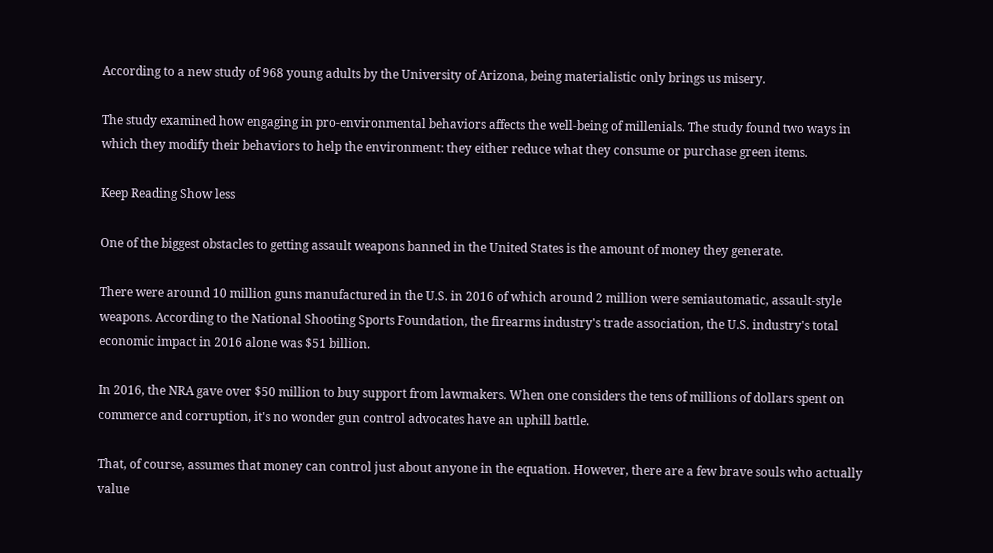According to a new study of 968 young adults by the University of Arizona, being materialistic only brings us misery.

The study examined how engaging in pro-environmental behaviors affects the well-being of millenials. The study found two ways in which they modify their behaviors to help the environment: they either reduce what they consume or purchase green items.

Keep Reading Show less

One of the biggest obstacles to getting assault weapons banned in the United States is the amount of money they generate.

There were around 10 million guns manufactured in the U.S. in 2016 of which around 2 million were semiautomatic, assault-style weapons. According to the National Shooting Sports Foundation, the firearms industry's trade association, the U.S. industry's total economic impact in 2016 alone was $51 billion.

In 2016, the NRA gave over $50 million to buy support from lawmakers. When one considers the tens of millions of dollars spent on commerce and corruption, it's no wonder gun control advocates have an uphill battle.

That, of course, assumes that money can control just about anyone in the equation. However, there are a few brave souls who actually value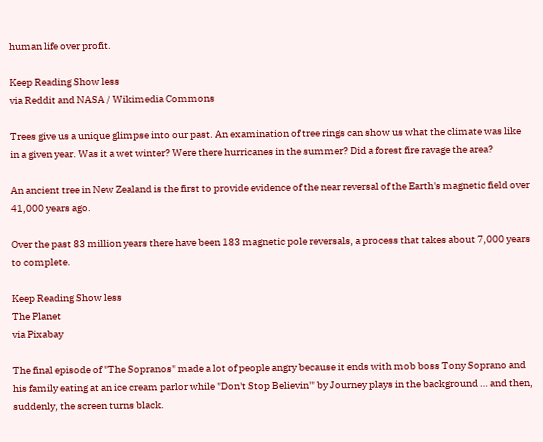human life over profit.

Keep Reading Show less
via Reddit and NASA / Wikimedia Commons

Trees give us a unique glimpse into our past. An examination of tree rings can show us what the climate was like in a given year. Was it a wet winter? Were there hurricanes in the summer? Did a forest fire ravage the area?

An ancient tree in New Zealand is the first to provide evidence of the near reversal of the Earth's magnetic field over 41,000 years ago.

Over the past 83 million years there have been 183 magnetic pole reversals, a process that takes about 7,000 years to complete.

Keep Reading Show less
The Planet
via Pixabay

The final episode of "The Sopranos" made a lot of people angry because it ends with mob boss Tony Soprano and his family eating at an ice cream parlor while "Don't Stop Believin'" by Journey plays in the background … and then, suddenly, the screen turns black.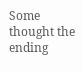Some thought the ending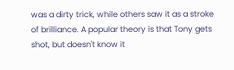was a dirty trick, while others saw it as a stroke of brilliance. A popular theory is that Tony gets shot, but doesn't know it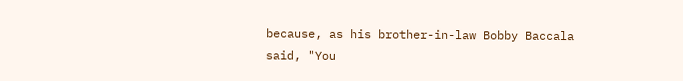because, as his brother-in-law Bobby Baccala said, "You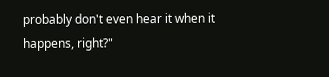probably don't even hear it when it happens, right?"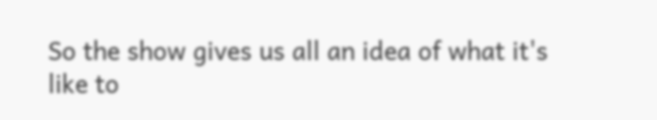So the show gives us all an idea of what it's like to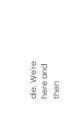die. We're here and then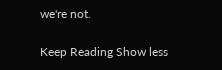we're not.

Keep Reading Show less